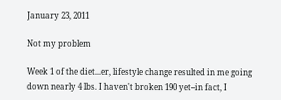January 23, 2011

Not my problem

Week 1 of the diet...er, lifestyle change resulted in me going down nearly 4 lbs. I haven't broken 190 yet--in fact, I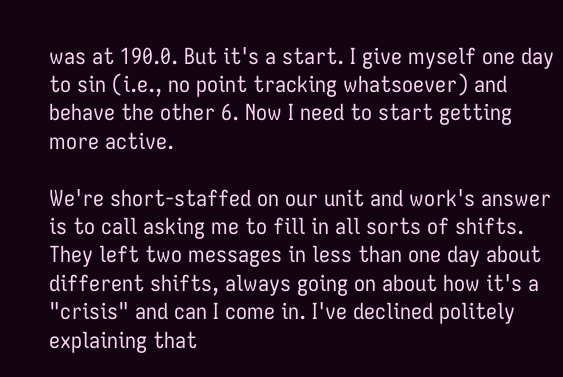was at 190.0. But it's a start. I give myself one day to sin (i.e., no point tracking whatsoever) and behave the other 6. Now I need to start getting more active.

We're short-staffed on our unit and work's answer is to call asking me to fill in all sorts of shifts. They left two messages in less than one day about different shifts, always going on about how it's a "crisis" and can I come in. I've declined politely explaining that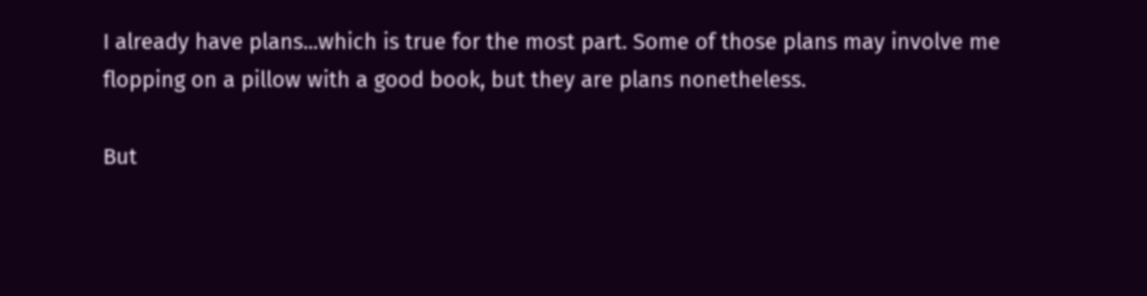I already have plans...which is true for the most part. Some of those plans may involve me flopping on a pillow with a good book, but they are plans nonetheless.

But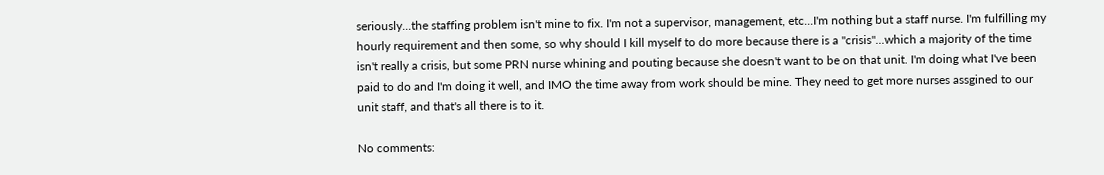seriously...the staffing problem isn't mine to fix. I'm not a supervisor, management, etc...I'm nothing but a staff nurse. I'm fulfilling my hourly requirement and then some, so why should I kill myself to do more because there is a "crisis"...which a majority of the time isn't really a crisis, but some PRN nurse whining and pouting because she doesn't want to be on that unit. I'm doing what I've been paid to do and I'm doing it well, and IMO the time away from work should be mine. They need to get more nurses assgined to our unit staff, and that's all there is to it.

No comments: